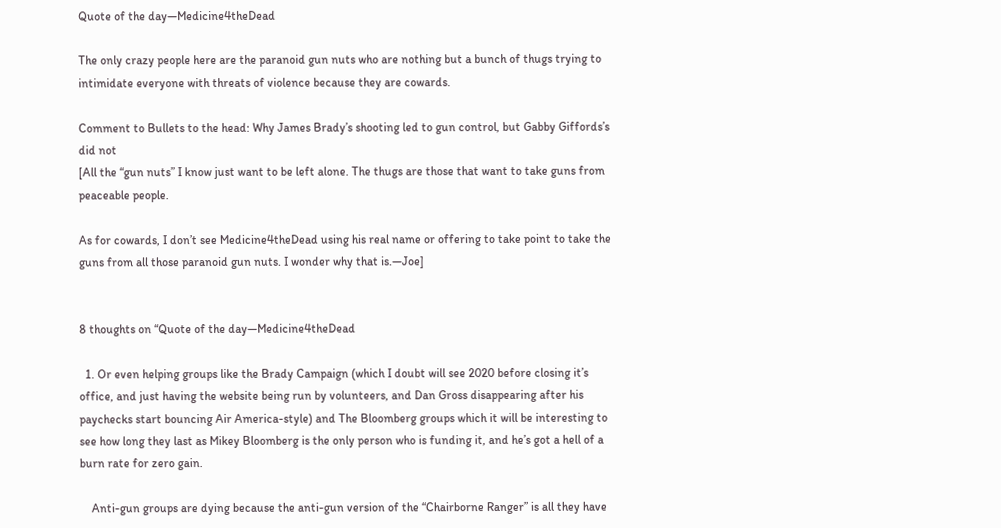Quote of the day—Medicine4theDead

The only crazy people here are the paranoid gun nuts who are nothing but a bunch of thugs trying to intimidate everyone with threats of violence because they are cowards.

Comment to Bullets to the head: Why James Brady’s shooting led to gun control, but Gabby Giffords’s did not
[All the “gun nuts” I know just want to be left alone. The thugs are those that want to take guns from peaceable people.

As for cowards, I don’t see Medicine4theDead using his real name or offering to take point to take the guns from all those paranoid gun nuts. I wonder why that is.—Joe]


8 thoughts on “Quote of the day—Medicine4theDead

  1. Or even helping groups like the Brady Campaign (which I doubt will see 2020 before closing it’s office, and just having the website being run by volunteers, and Dan Gross disappearing after his paychecks start bouncing Air America-style) and The Bloomberg groups which it will be interesting to see how long they last as Mikey Bloomberg is the only person who is funding it, and he’s got a hell of a burn rate for zero gain.

    Anti-gun groups are dying because the anti-gun version of the “Chairborne Ranger” is all they have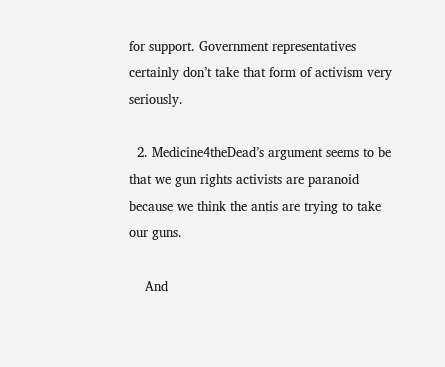for support. Government representatives certainly don’t take that form of activism very seriously.

  2. Medicine4theDead’s argument seems to be that we gun rights activists are paranoid because we think the antis are trying to take our guns.

    And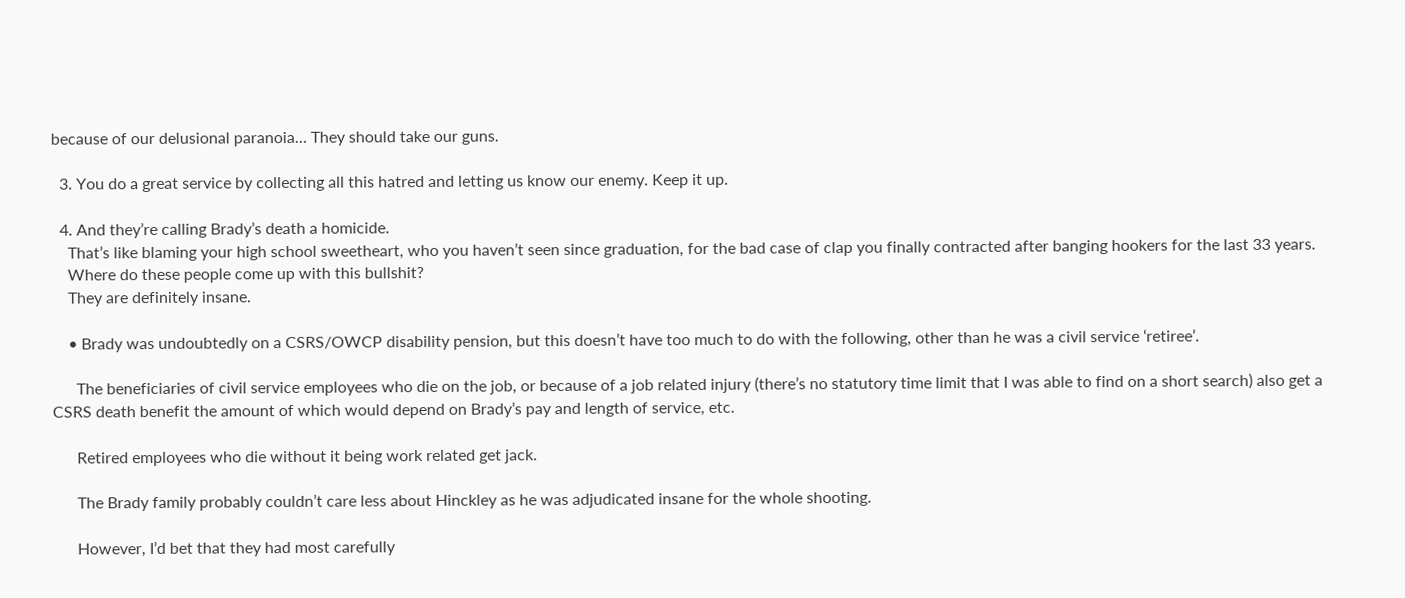because of our delusional paranoia… They should take our guns.

  3. You do a great service by collecting all this hatred and letting us know our enemy. Keep it up.

  4. And they’re calling Brady’s death a homicide.
    That’s like blaming your high school sweetheart, who you haven’t seen since graduation, for the bad case of clap you finally contracted after banging hookers for the last 33 years.
    Where do these people come up with this bullshit?
    They are definitely insane.

    • Brady was undoubtedly on a CSRS/OWCP disability pension, but this doesn’t have too much to do with the following, other than he was a civil service ‘retiree’.

      The beneficiaries of civil service employees who die on the job, or because of a job related injury (there’s no statutory time limit that I was able to find on a short search) also get a CSRS death benefit the amount of which would depend on Brady’s pay and length of service, etc.

      Retired employees who die without it being work related get jack.

      The Brady family probably couldn’t care less about Hinckley as he was adjudicated insane for the whole shooting.

      However, I’d bet that they had most carefully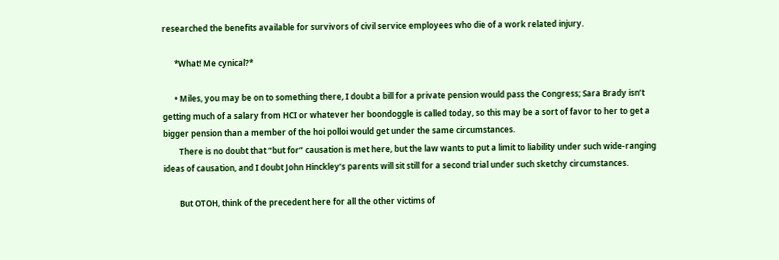researched the benefits available for survivors of civil service employees who die of a work related injury.

      *What! Me cynical?*

      • Miles, you may be on to something there, I doubt a bill for a private pension would pass the Congress; Sara Brady isn’t getting much of a salary from HCI or whatever her boondoggle is called today, so this may be a sort of favor to her to get a bigger pension than a member of the hoi polloi would get under the same circumstances.
        There is no doubt that “but for” causation is met here, but the law wants to put a limit to liability under such wide-ranging ideas of causation, and I doubt John Hinckley’s parents will sit still for a second trial under such sketchy circumstances.

        But OTOH, think of the precedent here for all the other victims of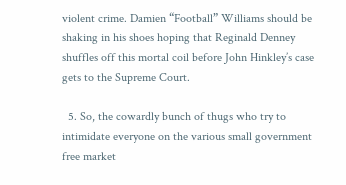violent crime. Damien “Football” Williams should be shaking in his shoes hoping that Reginald Denney shuffles off this mortal coil before John Hinkley’s case gets to the Supreme Court.

  5. So, the cowardly bunch of thugs who try to intimidate everyone on the various small government free market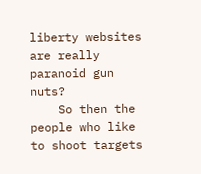liberty websites are really paranoid gun nuts?
    So then the people who like to shoot targets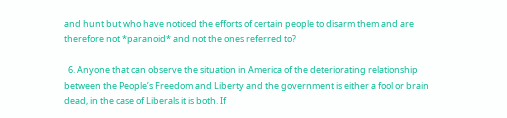and hunt but who have noticed the efforts of certain people to disarm them and are therefore not *paranoid* and not the ones referred to?

  6. Anyone that can observe the situation in America of the deteriorating relationship between the People’s Freedom and Liberty and the government is either a fool or brain dead, in the case of Liberals it is both. If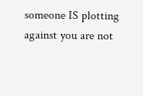someone IS plotting against you are not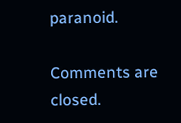paranoid.

Comments are closed.